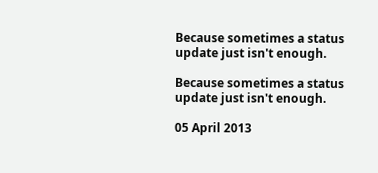Because sometimes a status update just isn't enough.

Because sometimes a status update just isn't enough.

05 April 2013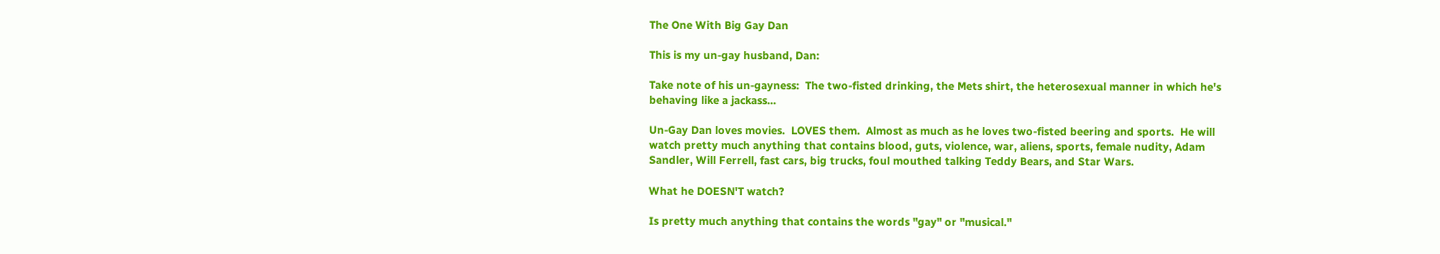The One With Big Gay Dan

This is my un-gay husband, Dan:

Take note of his un-gayness:  The two-fisted drinking, the Mets shirt, the heterosexual manner in which he's behaving like a jackass...

Un-Gay Dan loves movies.  LOVES them.  Almost as much as he loves two-fisted beering and sports.  He will watch pretty much anything that contains blood, guts, violence, war, aliens, sports, female nudity, Adam Sandler, Will Ferrell, fast cars, big trucks, foul mouthed talking Teddy Bears, and Star Wars.

What he DOESN'T watch?

Is pretty much anything that contains the words "gay" or "musical."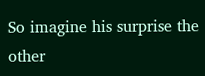So imagine his surprise the other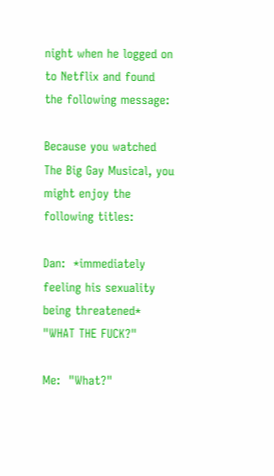night when he logged on to Netflix and found the following message:

Because you watched The Big Gay Musical, you might enjoy the following titles:

Dan:  *immediately feeling his sexuality being threatened*  "WHAT THE FUCK?"

Me:  "What?"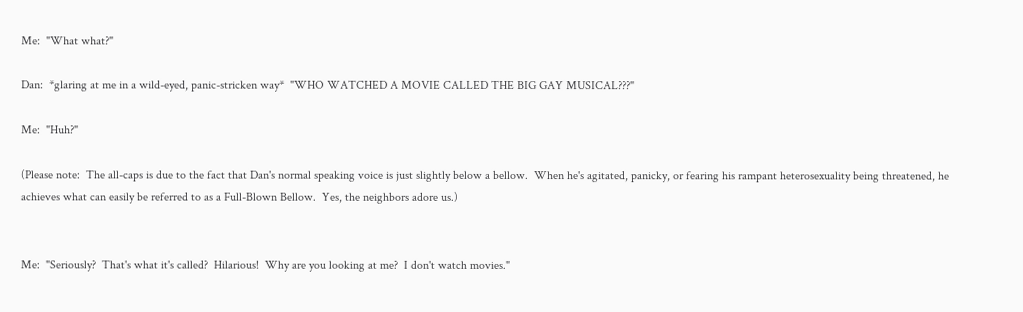Me:  "What what?"

Dan:  *glaring at me in a wild-eyed, panic-stricken way*  "WHO WATCHED A MOVIE CALLED THE BIG GAY MUSICAL???"

Me:  "Huh?"

(Please note:  The all-caps is due to the fact that Dan's normal speaking voice is just slightly below a bellow.  When he's agitated, panicky, or fearing his rampant heterosexuality being threatened, he achieves what can easily be referred to as a Full-Blown Bellow.  Yes, the neighbors adore us.)


Me:  "Seriously?  That's what it's called?  Hilarious!  Why are you looking at me?  I don't watch movies."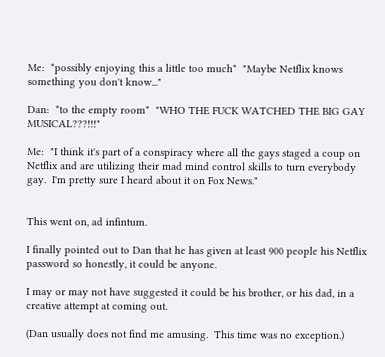Me:  *possibly enjoying this a little too much*  "Maybe Netflix knows something you don't know..."

Dan:  *to the empty room*  "WHO THE FUCK WATCHED THE BIG GAY MUSICAL???!!!"

Me:  "I think it's part of a conspiracy where all the gays staged a coup on Netflix and are utilizing their mad mind control skills to turn everybody gay.  I'm pretty sure I heard about it on Fox News."


This went on, ad infintum.

I finally pointed out to Dan that he has given at least 900 people his Netflix password so honestly, it could be anyone.

I may or may not have suggested it could be his brother, or his dad, in a creative attempt at coming out.

(Dan usually does not find me amusing.  This time was no exception.)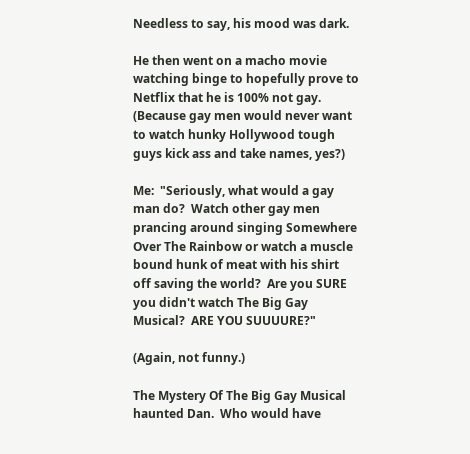Needless to say, his mood was dark.

He then went on a macho movie watching binge to hopefully prove to Netflix that he is 100% not gay.  (Because gay men would never want to watch hunky Hollywood tough guys kick ass and take names, yes?)

Me:  "Seriously, what would a gay man do?  Watch other gay men prancing around singing Somewhere Over The Rainbow or watch a muscle bound hunk of meat with his shirt off saving the world?  Are you SURE you didn't watch The Big Gay Musical?  ARE YOU SUUUURE?"

(Again, not funny.)

The Mystery Of The Big Gay Musical haunted Dan.  Who would have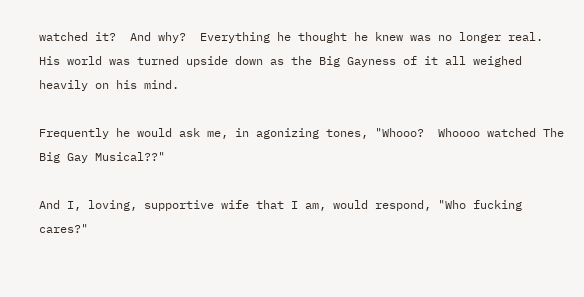watched it?  And why?  Everything he thought he knew was no longer real.  His world was turned upside down as the Big Gayness of it all weighed heavily on his mind.

Frequently he would ask me, in agonizing tones, "Whooo?  Whoooo watched The Big Gay Musical??"

And I, loving, supportive wife that I am, would respond, "Who fucking cares?"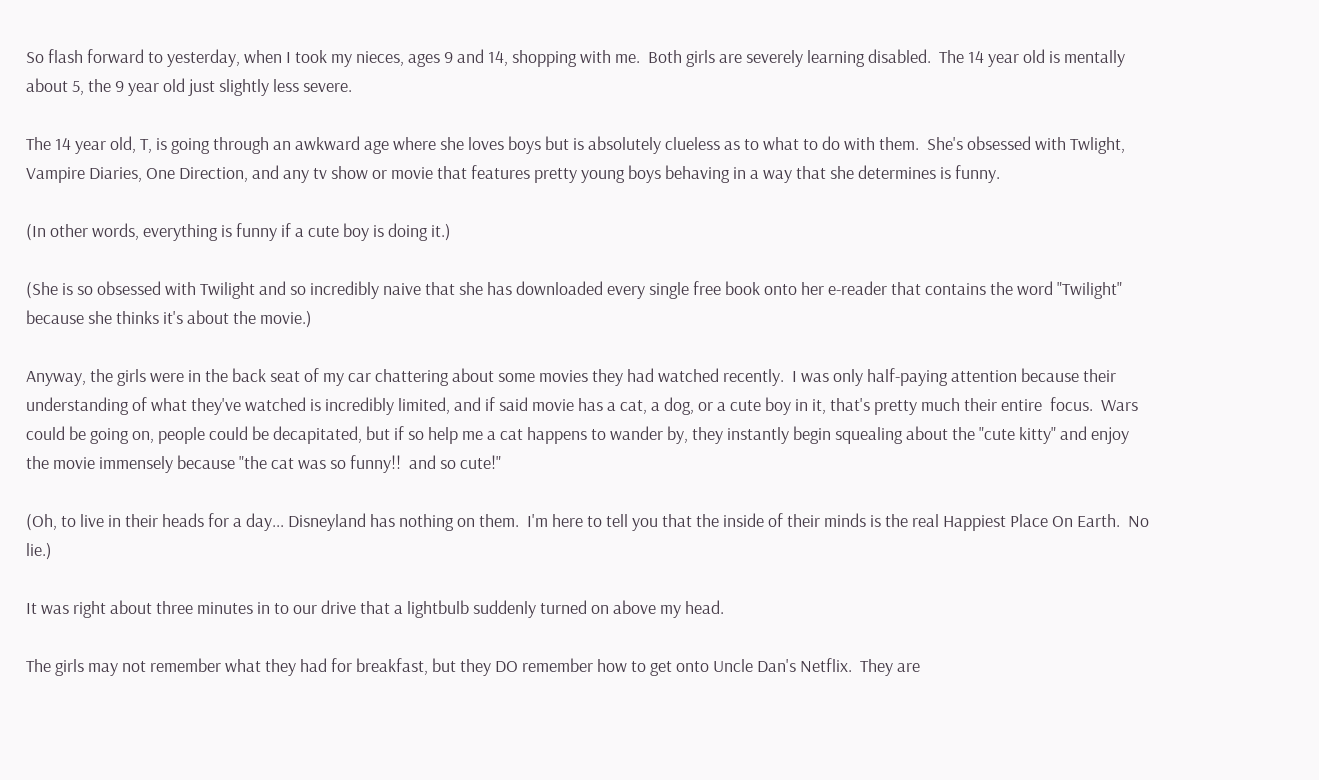So flash forward to yesterday, when I took my nieces, ages 9 and 14, shopping with me.  Both girls are severely learning disabled.  The 14 year old is mentally about 5, the 9 year old just slightly less severe.

The 14 year old, T, is going through an awkward age where she loves boys but is absolutely clueless as to what to do with them.  She's obsessed with Twlight, Vampire Diaries, One Direction, and any tv show or movie that features pretty young boys behaving in a way that she determines is funny.

(In other words, everything is funny if a cute boy is doing it.)

(She is so obsessed with Twilight and so incredibly naive that she has downloaded every single free book onto her e-reader that contains the word "Twilight" because she thinks it's about the movie.)

Anyway, the girls were in the back seat of my car chattering about some movies they had watched recently.  I was only half-paying attention because their understanding of what they've watched is incredibly limited, and if said movie has a cat, a dog, or a cute boy in it, that's pretty much their entire  focus.  Wars could be going on, people could be decapitated, but if so help me a cat happens to wander by, they instantly begin squealing about the "cute kitty" and enjoy the movie immensely because "the cat was so funny!!  and so cute!"

(Oh, to live in their heads for a day... Disneyland has nothing on them.  I'm here to tell you that the inside of their minds is the real Happiest Place On Earth.  No lie.)

It was right about three minutes in to our drive that a lightbulb suddenly turned on above my head.

The girls may not remember what they had for breakfast, but they DO remember how to get onto Uncle Dan's Netflix.  They are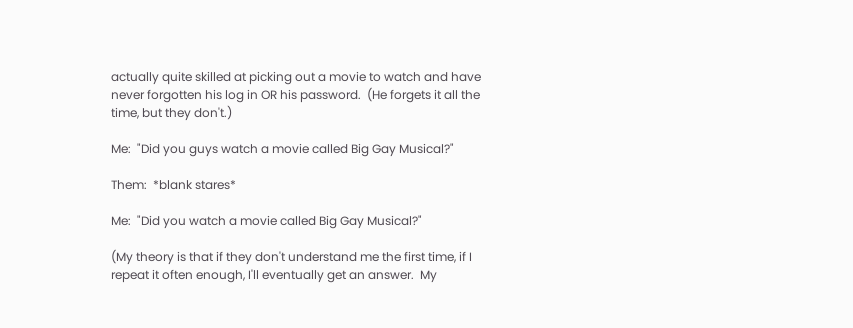actually quite skilled at picking out a movie to watch and have never forgotten his log in OR his password.  (He forgets it all the time, but they don't.)

Me:  "Did you guys watch a movie called Big Gay Musical?"

Them:  *blank stares*

Me:  "Did you watch a movie called Big Gay Musical?"

(My theory is that if they don't understand me the first time, if I repeat it often enough, I'll eventually get an answer.  My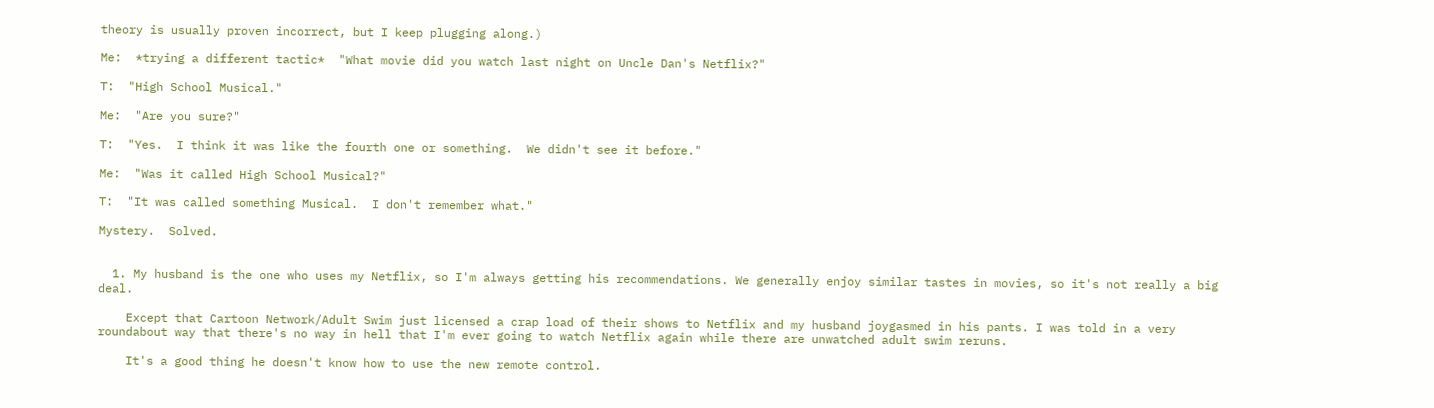theory is usually proven incorrect, but I keep plugging along.)

Me:  *trying a different tactic*  "What movie did you watch last night on Uncle Dan's Netflix?"

T:  "High School Musical."

Me:  "Are you sure?"

T:  "Yes.  I think it was like the fourth one or something.  We didn't see it before."

Me:  "Was it called High School Musical?"

T:  "It was called something Musical.  I don't remember what."

Mystery.  Solved.


  1. My husband is the one who uses my Netflix, so I'm always getting his recommendations. We generally enjoy similar tastes in movies, so it's not really a big deal.

    Except that Cartoon Network/Adult Swim just licensed a crap load of their shows to Netflix and my husband joygasmed in his pants. I was told in a very roundabout way that there's no way in hell that I'm ever going to watch Netflix again while there are unwatched adult swim reruns.

    It's a good thing he doesn't know how to use the new remote control.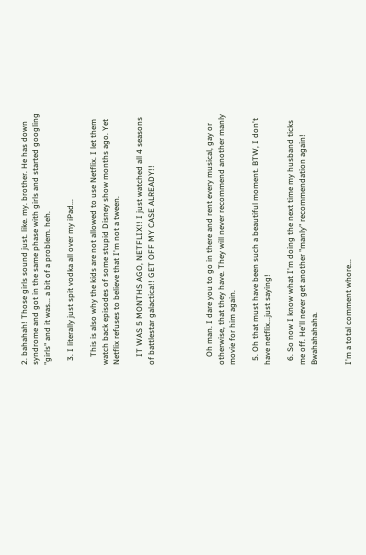2. bahahah! Those girls sound just. like. my. brother. He has down syndrome and got in the same phase with girls and started googling "girls" and it was... a bit of a problem. heh.

  3. I literally just spit vodka all over my iPad...

    This is also why the kids are not allowed to use Netflix. I let them watch back episodes of some stupid Disney show months ago. Yet Netflix refuses to believe that I'm not a tween.

    IT WAS 5 MONTHS AGO, NETFLIX!! I just watched all 4 seasons of battlestar galactica!! GET OFF MY CASE ALREADY!!




    Oh man. I dare you to go in there and rent every musical, gay or otherwise, that they have. They will never recommend another manly movie for him again.

  5. Oh that must have been such a beautiful moment. BTW, I don't have netflix...just saying!

  6. So now I know what I'm doing the next time my husband ticks me off. He'll never get another "manly" recommendation again! Bwahahahaha.


I'm a total comment whore...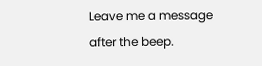Leave me a message after the beep.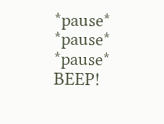*pause* *pause* *pause* BEEP!